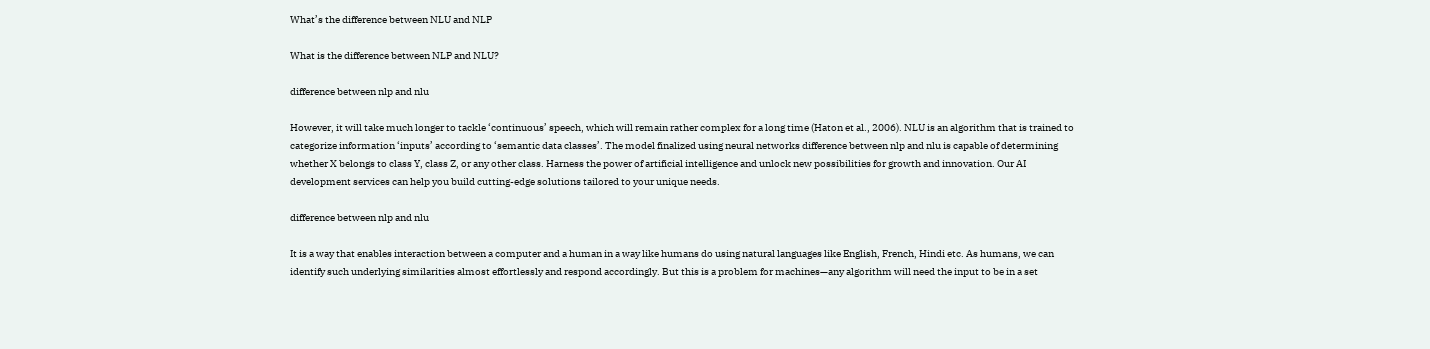What’s the difference between NLU and NLP

What is the difference between NLP and NLU?

difference between nlp and nlu

However, it will take much longer to tackle ‘continuous’ speech, which will remain rather complex for a long time (Haton et al., 2006). NLU is an algorithm that is trained to categorize information ‘inputs’ according to ‘semantic data classes’. The model finalized using neural networks difference between nlp and nlu is capable of determining whether X belongs to class Y, class Z, or any other class. Harness the power of artificial intelligence and unlock new possibilities for growth and innovation. Our AI development services can help you build cutting-edge solutions tailored to your unique needs.

difference between nlp and nlu

It is a way that enables interaction between a computer and a human in a way like humans do using natural languages like English, French, Hindi etc. As humans, we can identify such underlying similarities almost effortlessly and respond accordingly. But this is a problem for machines—any algorithm will need the input to be in a set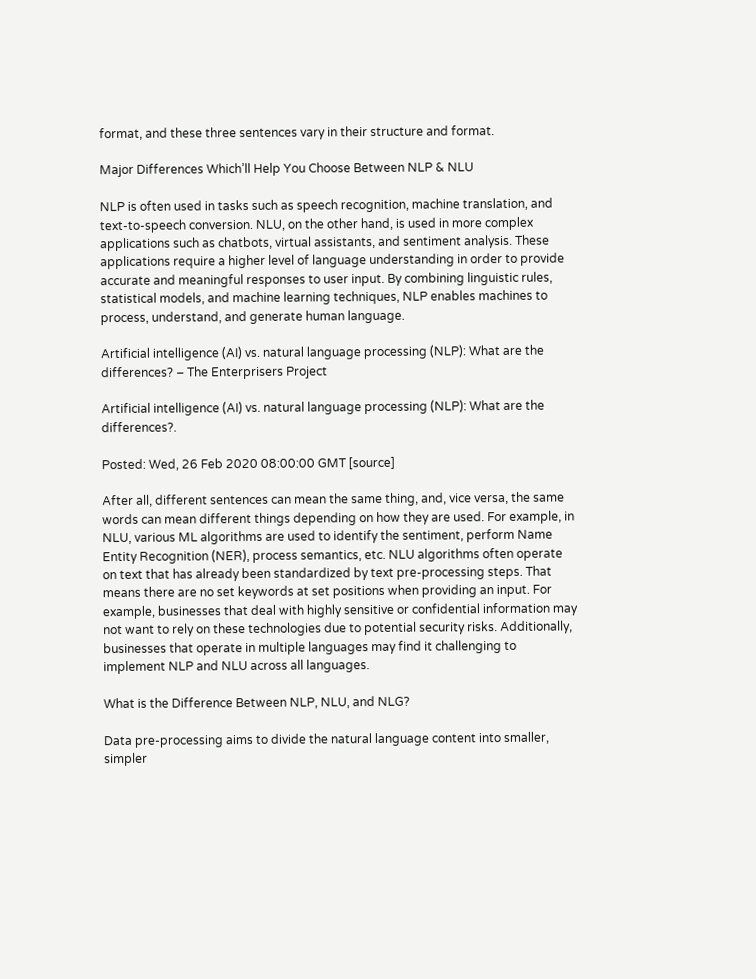format, and these three sentences vary in their structure and format.

Major Differences Which’ll Help You Choose Between NLP & NLU

NLP is often used in tasks such as speech recognition, machine translation, and text-to-speech conversion. NLU, on the other hand, is used in more complex applications such as chatbots, virtual assistants, and sentiment analysis. These applications require a higher level of language understanding in order to provide accurate and meaningful responses to user input. By combining linguistic rules, statistical models, and machine learning techniques, NLP enables machines to process, understand, and generate human language.

Artificial intelligence (AI) vs. natural language processing (NLP): What are the differences? – The Enterprisers Project

Artificial intelligence (AI) vs. natural language processing (NLP): What are the differences?.

Posted: Wed, 26 Feb 2020 08:00:00 GMT [source]

After all, different sentences can mean the same thing, and, vice versa, the same words can mean different things depending on how they are used. For example, in NLU, various ML algorithms are used to identify the sentiment, perform Name Entity Recognition (NER), process semantics, etc. NLU algorithms often operate on text that has already been standardized by text pre-processing steps. That means there are no set keywords at set positions when providing an input. For example, businesses that deal with highly sensitive or confidential information may not want to rely on these technologies due to potential security risks. Additionally, businesses that operate in multiple languages may find it challenging to implement NLP and NLU across all languages.

What is the Difference Between NLP, NLU, and NLG?

Data pre-processing aims to divide the natural language content into smaller, simpler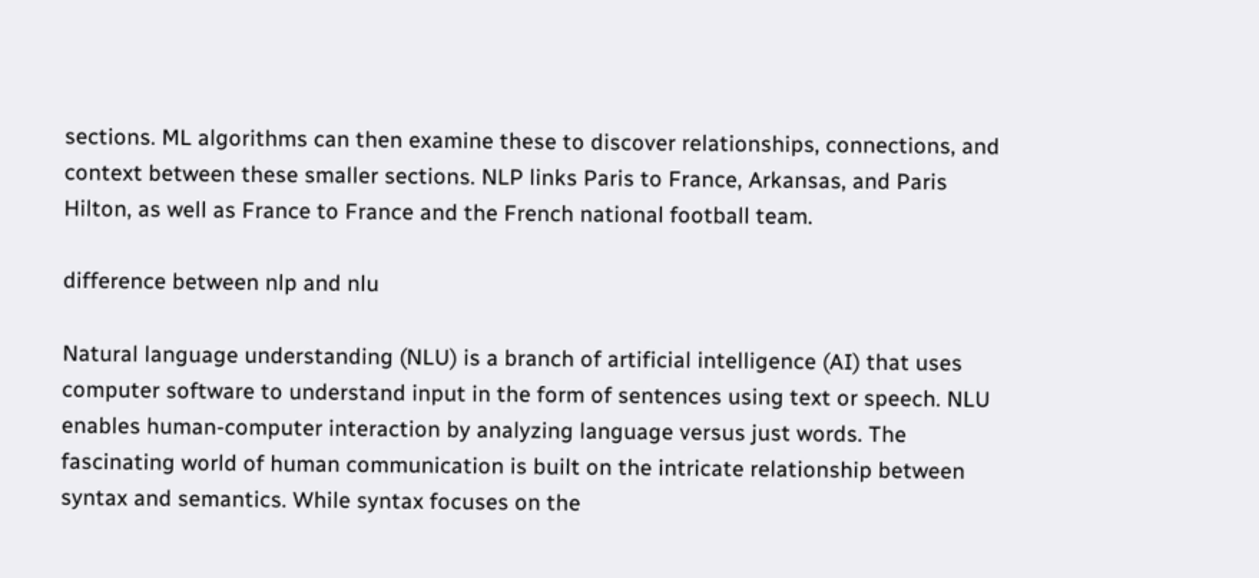sections. ML algorithms can then examine these to discover relationships, connections, and context between these smaller sections. NLP links Paris to France, Arkansas, and Paris Hilton, as well as France to France and the French national football team.

difference between nlp and nlu

Natural language understanding (NLU) is a branch of artificial intelligence (AI) that uses computer software to understand input in the form of sentences using text or speech. NLU enables human-computer interaction by analyzing language versus just words. The fascinating world of human communication is built on the intricate relationship between syntax and semantics. While syntax focuses on the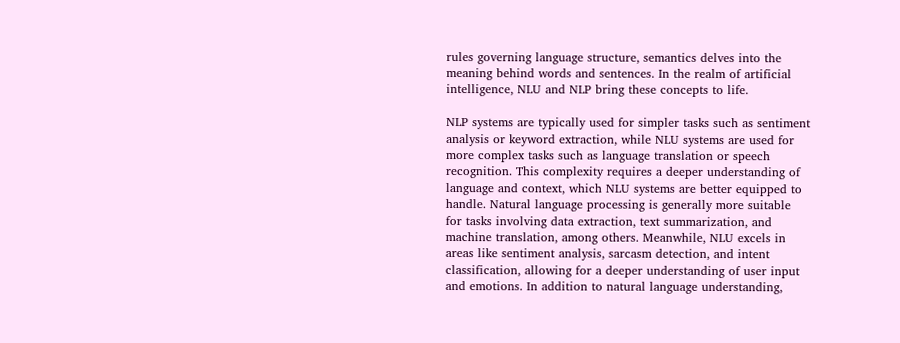rules governing language structure, semantics delves into the meaning behind words and sentences. In the realm of artificial intelligence, NLU and NLP bring these concepts to life.

NLP systems are typically used for simpler tasks such as sentiment analysis or keyword extraction, while NLU systems are used for more complex tasks such as language translation or speech recognition. This complexity requires a deeper understanding of language and context, which NLU systems are better equipped to handle. Natural language processing is generally more suitable for tasks involving data extraction, text summarization, and machine translation, among others. Meanwhile, NLU excels in areas like sentiment analysis, sarcasm detection, and intent classification, allowing for a deeper understanding of user input and emotions. In addition to natural language understanding,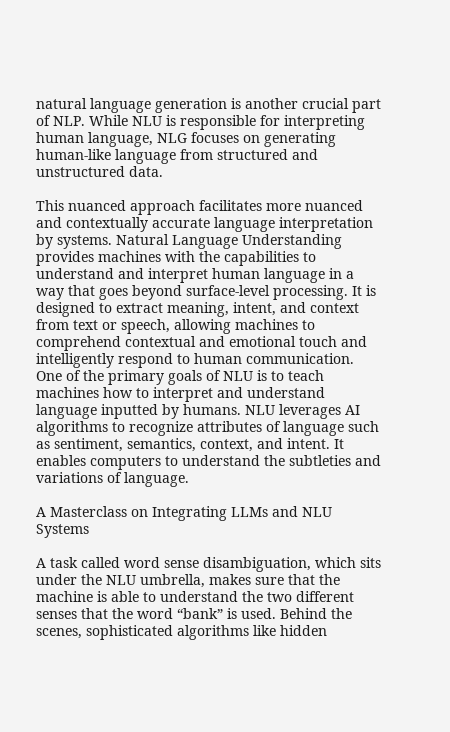natural language generation is another crucial part of NLP. While NLU is responsible for interpreting human language, NLG focuses on generating human-like language from structured and unstructured data.

This nuanced approach facilitates more nuanced and contextually accurate language interpretation by systems. Natural Language Understanding provides machines with the capabilities to understand and interpret human language in a way that goes beyond surface-level processing. It is designed to extract meaning, intent, and context from text or speech, allowing machines to comprehend contextual and emotional touch and intelligently respond to human communication. One of the primary goals of NLU is to teach machines how to interpret and understand language inputted by humans. NLU leverages AI algorithms to recognize attributes of language such as sentiment, semantics, context, and intent. It enables computers to understand the subtleties and variations of language.

A Masterclass on Integrating LLMs and NLU Systems

A task called word sense disambiguation, which sits under the NLU umbrella, makes sure that the machine is able to understand the two different senses that the word “bank” is used. Behind the scenes, sophisticated algorithms like hidden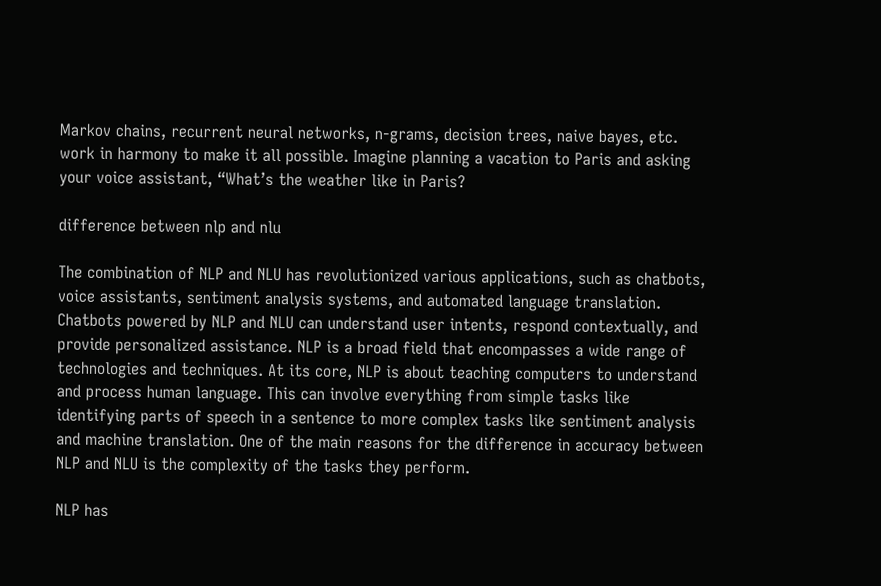Markov chains, recurrent neural networks, n-grams, decision trees, naive bayes, etc. work in harmony to make it all possible. Imagine planning a vacation to Paris and asking your voice assistant, “What’s the weather like in Paris?

difference between nlp and nlu

The combination of NLP and NLU has revolutionized various applications, such as chatbots, voice assistants, sentiment analysis systems, and automated language translation. Chatbots powered by NLP and NLU can understand user intents, respond contextually, and provide personalized assistance. NLP is a broad field that encompasses a wide range of technologies and techniques. At its core, NLP is about teaching computers to understand and process human language. This can involve everything from simple tasks like identifying parts of speech in a sentence to more complex tasks like sentiment analysis and machine translation. One of the main reasons for the difference in accuracy between NLP and NLU is the complexity of the tasks they perform.

NLP has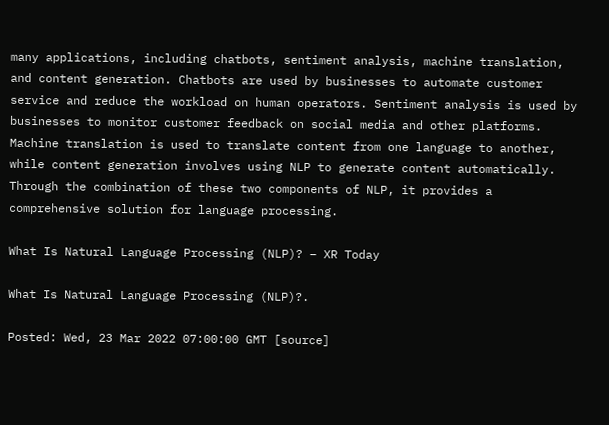many applications, including chatbots, sentiment analysis, machine translation, and content generation. Chatbots are used by businesses to automate customer service and reduce the workload on human operators. Sentiment analysis is used by businesses to monitor customer feedback on social media and other platforms. Machine translation is used to translate content from one language to another, while content generation involves using NLP to generate content automatically. Through the combination of these two components of NLP, it provides a comprehensive solution for language processing.

What Is Natural Language Processing (NLP)? – XR Today

What Is Natural Language Processing (NLP)?.

Posted: Wed, 23 Mar 2022 07:00:00 GMT [source]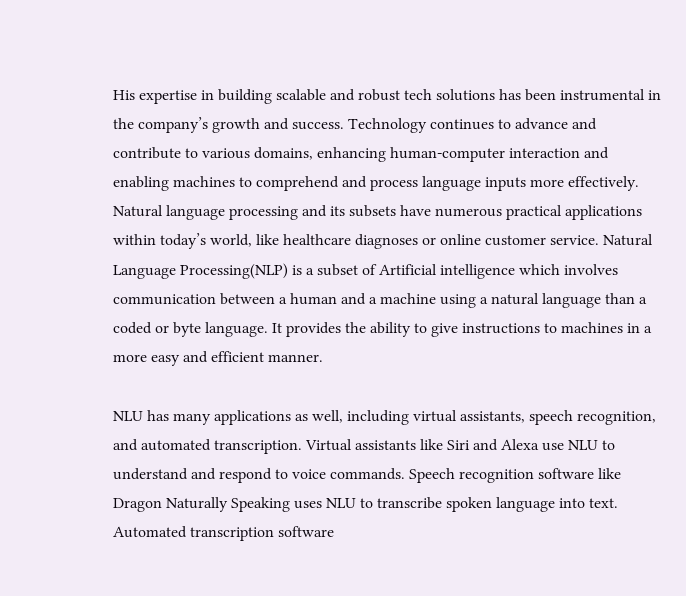His expertise in building scalable and robust tech solutions has been instrumental in the company’s growth and success. Technology continues to advance and contribute to various domains, enhancing human-computer interaction and enabling machines to comprehend and process language inputs more effectively. Natural language processing and its subsets have numerous practical applications within today’s world, like healthcare diagnoses or online customer service. Natural Language Processing(NLP) is a subset of Artificial intelligence which involves communication between a human and a machine using a natural language than a coded or byte language. It provides the ability to give instructions to machines in a more easy and efficient manner.

NLU has many applications as well, including virtual assistants, speech recognition, and automated transcription. Virtual assistants like Siri and Alexa use NLU to understand and respond to voice commands. Speech recognition software like Dragon Naturally Speaking uses NLU to transcribe spoken language into text. Automated transcription software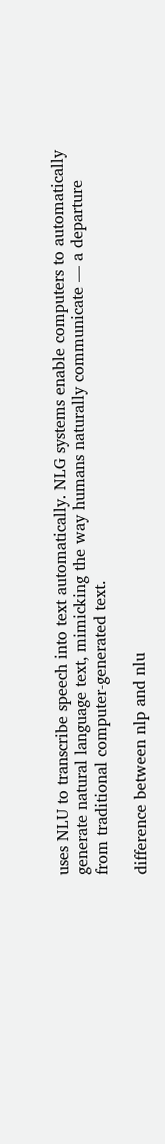uses NLU to transcribe speech into text automatically. NLG systems enable computers to automatically generate natural language text, mimicking the way humans naturally communicate — a departure from traditional computer-generated text.

difference between nlp and nlu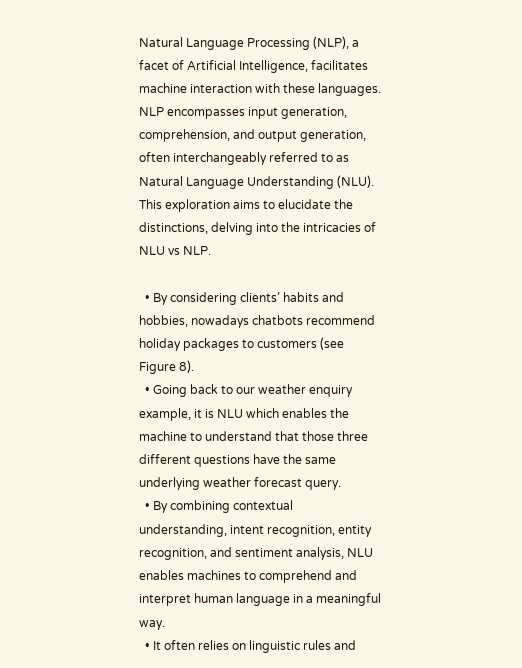Natural Language Processing (NLP), a facet of Artificial Intelligence, facilitates machine interaction with these languages. NLP encompasses input generation, comprehension, and output generation, often interchangeably referred to as Natural Language Understanding (NLU). This exploration aims to elucidate the distinctions, delving into the intricacies of NLU vs NLP.

  • By considering clients’ habits and hobbies, nowadays chatbots recommend holiday packages to customers (see Figure 8).
  • Going back to our weather enquiry example, it is NLU which enables the machine to understand that those three different questions have the same underlying weather forecast query.
  • By combining contextual understanding, intent recognition, entity recognition, and sentiment analysis, NLU enables machines to comprehend and interpret human language in a meaningful way.
  • It often relies on linguistic rules and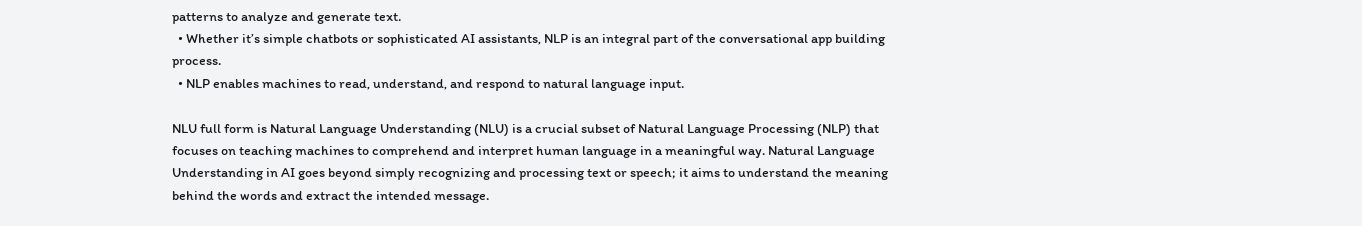patterns to analyze and generate text.
  • Whether it’s simple chatbots or sophisticated AI assistants, NLP is an integral part of the conversational app building process.
  • NLP enables machines to read, understand, and respond to natural language input.

NLU full form is Natural Language Understanding (NLU) is a crucial subset of Natural Language Processing (NLP) that focuses on teaching machines to comprehend and interpret human language in a meaningful way. Natural Language Understanding in AI goes beyond simply recognizing and processing text or speech; it aims to understand the meaning behind the words and extract the intended message.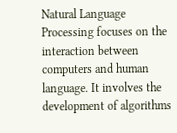Natural Language Processing focuses on the interaction between computers and human language. It involves the development of algorithms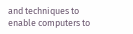and techniques to enable computers to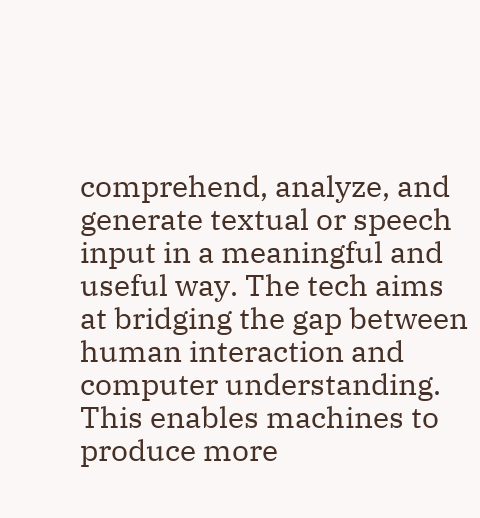comprehend, analyze, and generate textual or speech input in a meaningful and useful way. The tech aims at bridging the gap between human interaction and computer understanding. This enables machines to produce more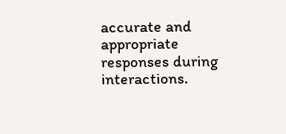accurate and appropriate responses during interactions.